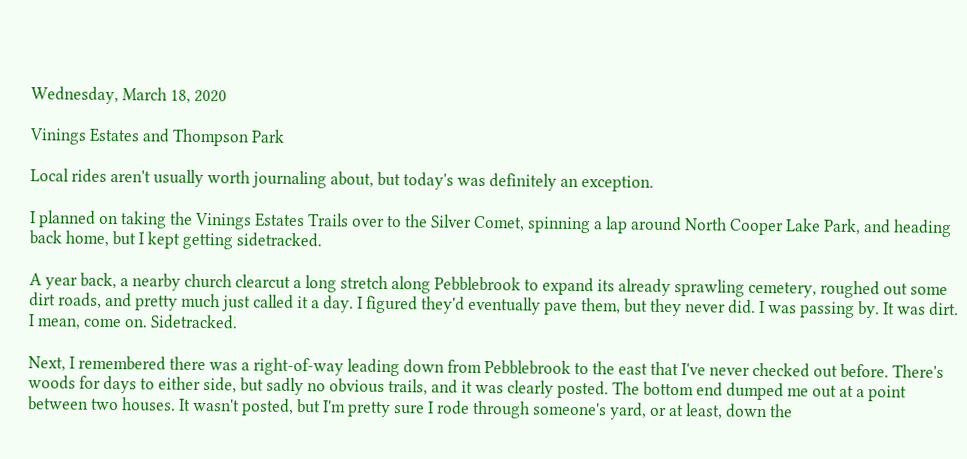Wednesday, March 18, 2020

Vinings Estates and Thompson Park

Local rides aren't usually worth journaling about, but today's was definitely an exception.

I planned on taking the Vinings Estates Trails over to the Silver Comet, spinning a lap around North Cooper Lake Park, and heading back home, but I kept getting sidetracked.

A year back, a nearby church clearcut a long stretch along Pebblebrook to expand its already sprawling cemetery, roughed out some dirt roads, and pretty much just called it a day. I figured they'd eventually pave them, but they never did. I was passing by. It was dirt. I mean, come on. Sidetracked.

Next, I remembered there was a right-of-way leading down from Pebblebrook to the east that I've never checked out before. There's woods for days to either side, but sadly no obvious trails, and it was clearly posted. The bottom end dumped me out at a point between two houses. It wasn't posted, but I'm pretty sure I rode through someone's yard, or at least, down the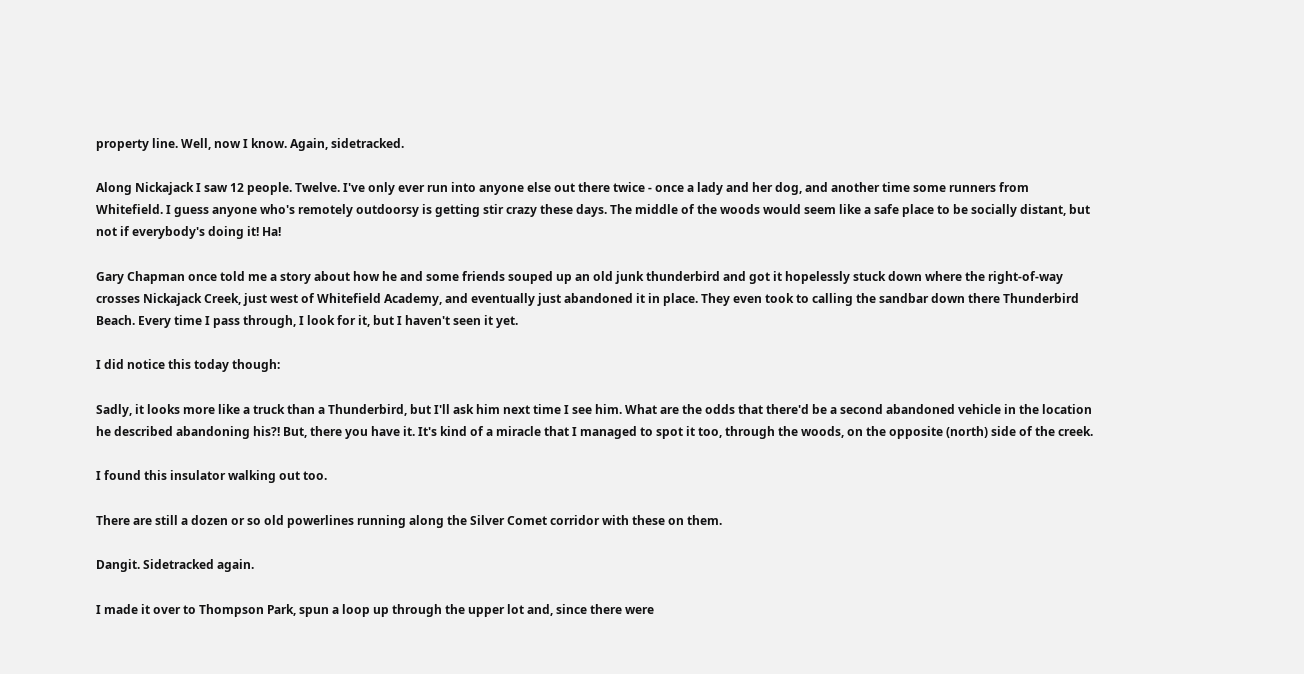property line. Well, now I know. Again, sidetracked.

Along Nickajack I saw 12 people. Twelve. I've only ever run into anyone else out there twice - once a lady and her dog, and another time some runners from Whitefield. I guess anyone who's remotely outdoorsy is getting stir crazy these days. The middle of the woods would seem like a safe place to be socially distant, but not if everybody's doing it! Ha!

Gary Chapman once told me a story about how he and some friends souped up an old junk thunderbird and got it hopelessly stuck down where the right-of-way crosses Nickajack Creek, just west of Whitefield Academy, and eventually just abandoned it in place. They even took to calling the sandbar down there Thunderbird Beach. Every time I pass through, I look for it, but I haven't seen it yet.

I did notice this today though:

Sadly, it looks more like a truck than a Thunderbird, but I'll ask him next time I see him. What are the odds that there'd be a second abandoned vehicle in the location he described abandoning his?! But, there you have it. It's kind of a miracle that I managed to spot it too, through the woods, on the opposite (north) side of the creek.

I found this insulator walking out too.

There are still a dozen or so old powerlines running along the Silver Comet corridor with these on them.

Dangit. Sidetracked again.

I made it over to Thompson Park, spun a loop up through the upper lot and, since there were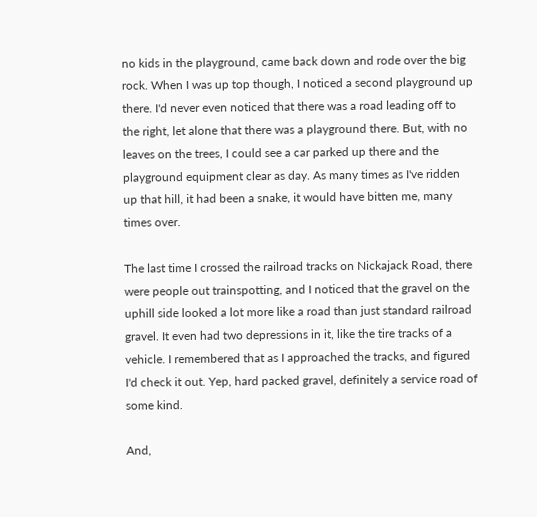no kids in the playground, came back down and rode over the big rock. When I was up top though, I noticed a second playground up there. I'd never even noticed that there was a road leading off to the right, let alone that there was a playground there. But, with no leaves on the trees, I could see a car parked up there and the playground equipment clear as day. As many times as I've ridden up that hill, it had been a snake, it would have bitten me, many times over.

The last time I crossed the railroad tracks on Nickajack Road, there were people out trainspotting, and I noticed that the gravel on the uphill side looked a lot more like a road than just standard railroad gravel. It even had two depressions in it, like the tire tracks of a vehicle. I remembered that as I approached the tracks, and figured I'd check it out. Yep, hard packed gravel, definitely a service road of some kind.

And,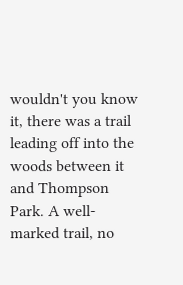wouldn't you know it, there was a trail leading off into the woods between it and Thompson Park. A well-marked trail, no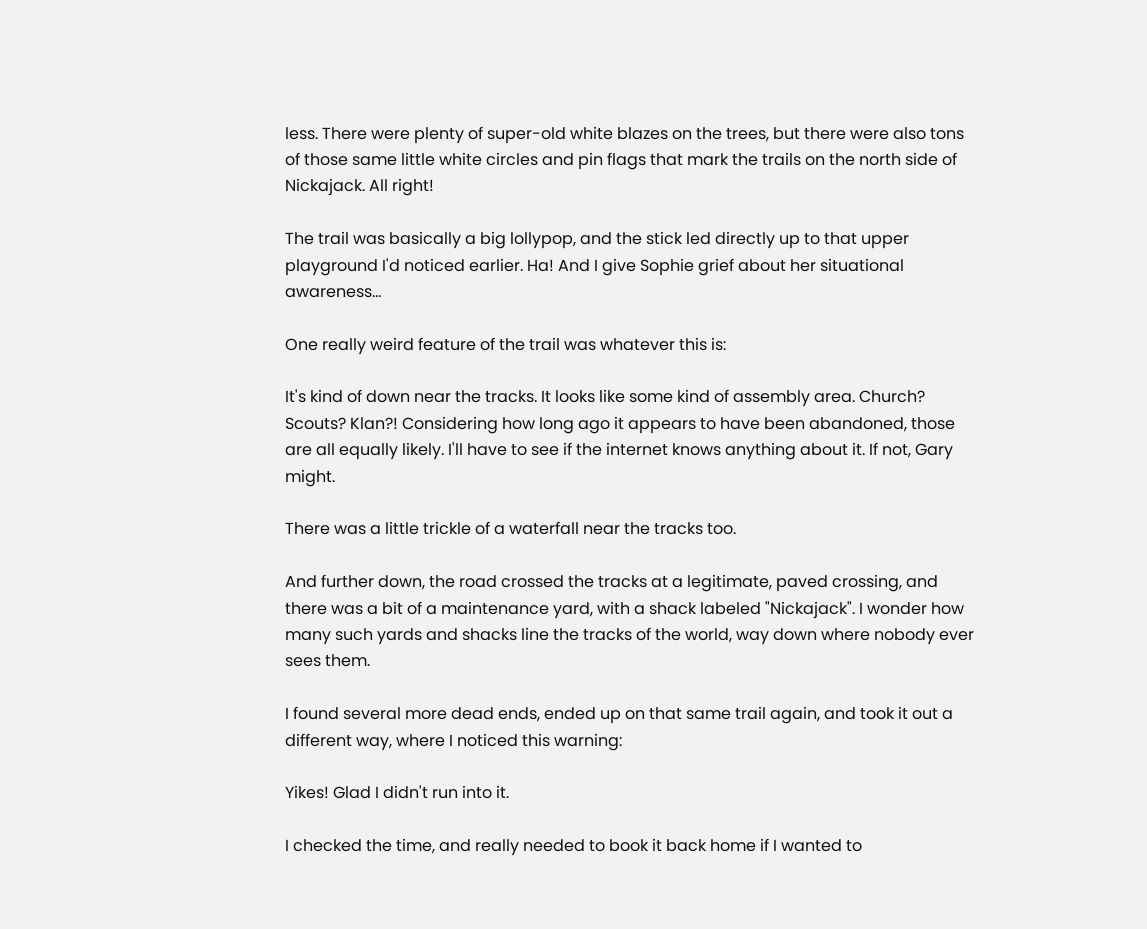less. There were plenty of super-old white blazes on the trees, but there were also tons of those same little white circles and pin flags that mark the trails on the north side of Nickajack. All right!

The trail was basically a big lollypop, and the stick led directly up to that upper playground I'd noticed earlier. Ha! And I give Sophie grief about her situational awareness...

One really weird feature of the trail was whatever this is:

It's kind of down near the tracks. It looks like some kind of assembly area. Church? Scouts? Klan?! Considering how long ago it appears to have been abandoned, those are all equally likely. I'll have to see if the internet knows anything about it. If not, Gary might.

There was a little trickle of a waterfall near the tracks too.

And further down, the road crossed the tracks at a legitimate, paved crossing, and there was a bit of a maintenance yard, with a shack labeled "Nickajack". I wonder how many such yards and shacks line the tracks of the world, way down where nobody ever sees them.

I found several more dead ends, ended up on that same trail again, and took it out a different way, where I noticed this warning:

Yikes! Glad I didn't run into it.

I checked the time, and really needed to book it back home if I wanted to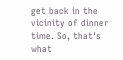get back in the vicinity of dinner time. So, that's what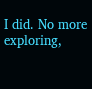I did. No more exploring,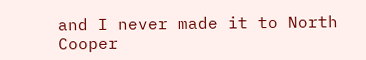and I never made it to North Cooper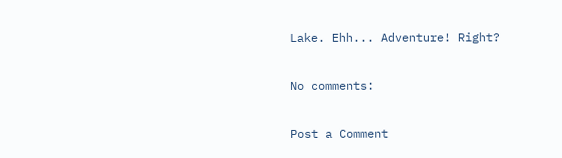Lake. Ehh... Adventure! Right?

No comments:

Post a Comment